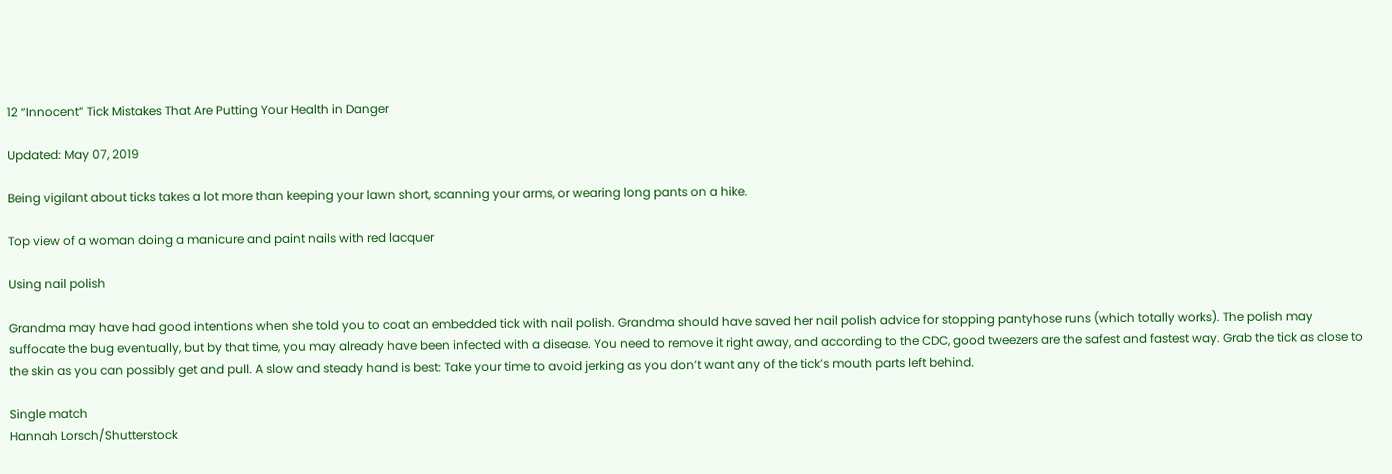12 “Innocent” Tick Mistakes That Are Putting Your Health in Danger

Updated: May 07, 2019

Being vigilant about ticks takes a lot more than keeping your lawn short, scanning your arms, or wearing long pants on a hike.

Top view of a woman doing a manicure and paint nails with red lacquer

Using nail polish

Grandma may have had good intentions when she told you to coat an embedded tick with nail polish. Grandma should have saved her nail polish advice for stopping pantyhose runs (which totally works). The polish may suffocate the bug eventually, but by that time, you may already have been infected with a disease. You need to remove it right away, and according to the CDC, good tweezers are the safest and fastest way. Grab the tick as close to the skin as you can possibly get and pull. A slow and steady hand is best: Take your time to avoid jerking as you don’t want any of the tick’s mouth parts left behind.

Single match
Hannah Lorsch/Shutterstock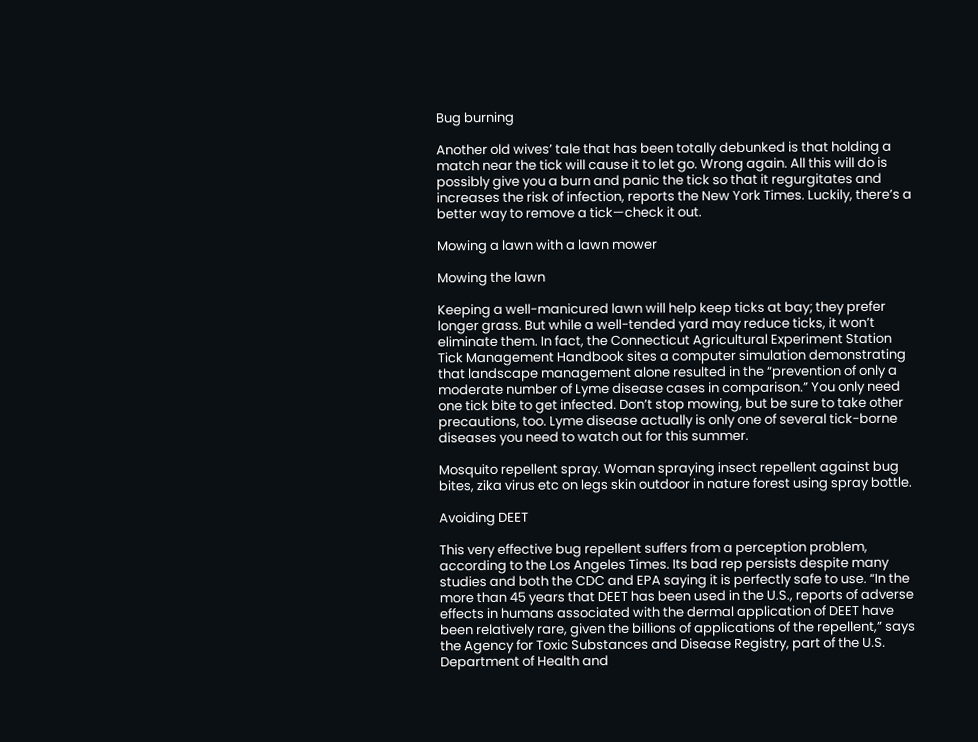Bug burning

Another old wives’ tale that has been totally debunked is that holding a match near the tick will cause it to let go. Wrong again. All this will do is possibly give you a burn and panic the tick so that it regurgitates and increases the risk of infection, reports the New York Times. Luckily, there’s a better way to remove a tick—check it out.

Mowing a lawn with a lawn mower

Mowing the lawn

Keeping a well-manicured lawn will help keep ticks at bay; they prefer longer grass. But while a well-tended yard may reduce ticks, it won’t eliminate them. In fact, the Connecticut Agricultural Experiment Station Tick Management Handbook sites a computer simulation demonstrating that landscape management alone resulted in the “prevention of only a moderate number of Lyme disease cases in comparison.” You only need one tick bite to get infected. Don’t stop mowing, but be sure to take other precautions, too. Lyme disease actually is only one of several tick-borne diseases you need to watch out for this summer.

Mosquito repellent spray. Woman spraying insect repellent against bug bites, zika virus etc on legs skin outdoor in nature forest using spray bottle.

Avoiding DEET

This very effective bug repellent suffers from a perception problem, according to the Los Angeles Times. Its bad rep persists despite many studies and both the CDC and EPA saying it is perfectly safe to use. “In the more than 45 years that DEET has been used in the U.S., reports of adverse effects in humans associated with the dermal application of DEET have been relatively rare, given the billions of applications of the repellent,” says the Agency for Toxic Substances and Disease Registry, part of the U.S. Department of Health and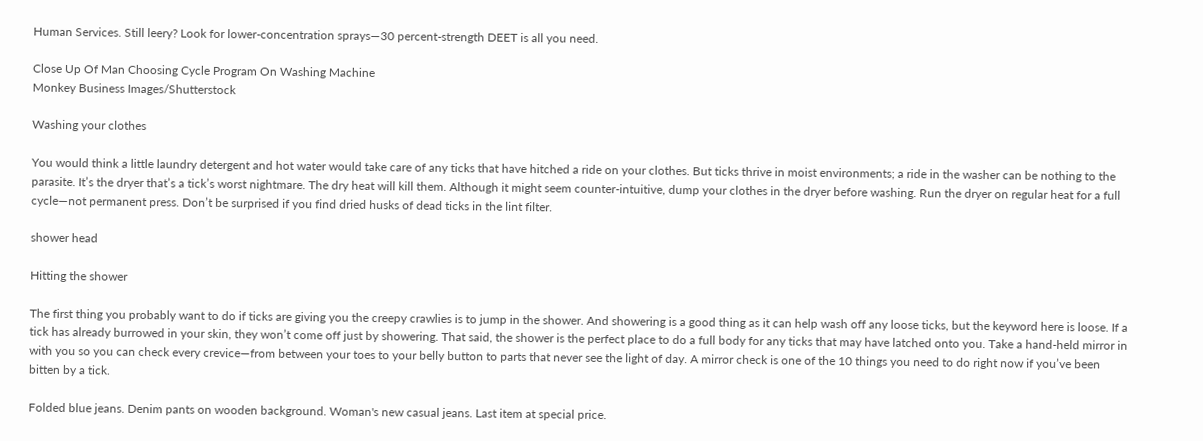Human Services. Still leery? Look for lower-concentration sprays—30 percent-strength DEET is all you need.

Close Up Of Man Choosing Cycle Program On Washing Machine
Monkey Business Images/Shutterstock

Washing your clothes

You would think a little laundry detergent and hot water would take care of any ticks that have hitched a ride on your clothes. But ticks thrive in moist environments; a ride in the washer can be nothing to the parasite. It’s the dryer that’s a tick’s worst nightmare. The dry heat will kill them. Although it might seem counter-intuitive, dump your clothes in the dryer before washing. Run the dryer on regular heat for a full cycle—not permanent press. Don’t be surprised if you find dried husks of dead ticks in the lint filter.

shower head

Hitting the shower

The first thing you probably want to do if ticks are giving you the creepy crawlies is to jump in the shower. And showering is a good thing as it can help wash off any loose ticks, but the keyword here is loose. If a tick has already burrowed in your skin, they won’t come off just by showering. That said, the shower is the perfect place to do a full body for any ticks that may have latched onto you. Take a hand-held mirror in with you so you can check every crevice—from between your toes to your belly button to parts that never see the light of day. A mirror check is one of the 10 things you need to do right now if you’ve been bitten by a tick.

Folded blue jeans. Denim pants on wooden background. Woman's new casual jeans. Last item at special price.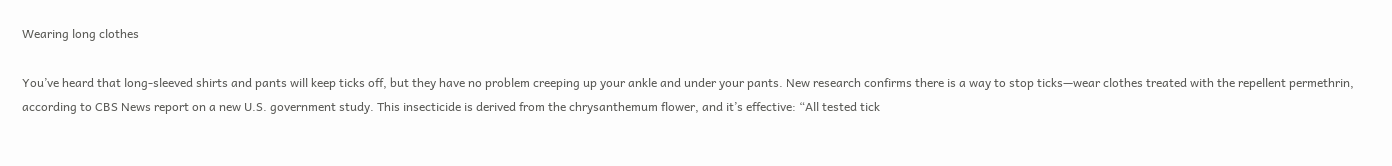Wearing long clothes

You’ve heard that long-sleeved shirts and pants will keep ticks off, but they have no problem creeping up your ankle and under your pants. New research confirms there is a way to stop ticks—wear clothes treated with the repellent permethrin, according to CBS News report on a new U.S. government study. This insecticide is derived from the chrysanthemum flower, and it’s effective: “All tested tick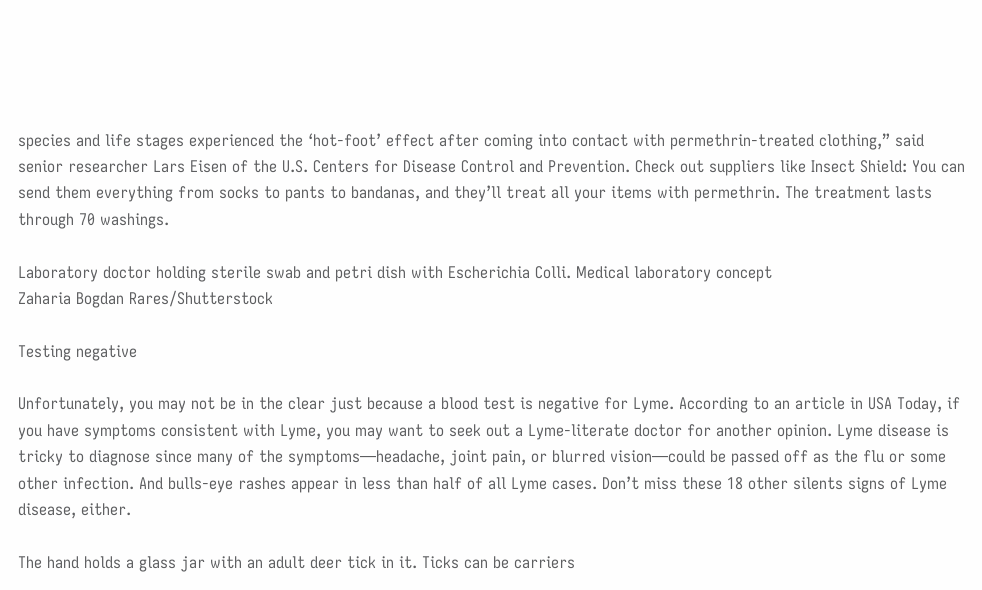species and life stages experienced the ‘hot-foot’ effect after coming into contact with permethrin-treated clothing,” said senior researcher Lars Eisen of the U.S. Centers for Disease Control and Prevention. Check out suppliers like Insect Shield: You can send them everything from socks to pants to bandanas, and they’ll treat all your items with permethrin. The treatment lasts through 70 washings.

Laboratory doctor holding sterile swab and petri dish with Escherichia Colli. Medical laboratory concept
Zaharia Bogdan Rares/Shutterstock

Testing negative

Unfortunately, you may not be in the clear just because a blood test is negative for Lyme. According to an article in USA Today, if you have symptoms consistent with Lyme, you may want to seek out a Lyme-literate doctor for another opinion. Lyme disease is tricky to diagnose since many of the symptoms—headache, joint pain, or blurred vision—could be passed off as the flu or some other infection. And bulls-eye rashes appear in less than half of all Lyme cases. Don’t miss these 18 other silents signs of Lyme disease, either.

The hand holds a glass jar with an adult deer tick in it. Ticks can be carriers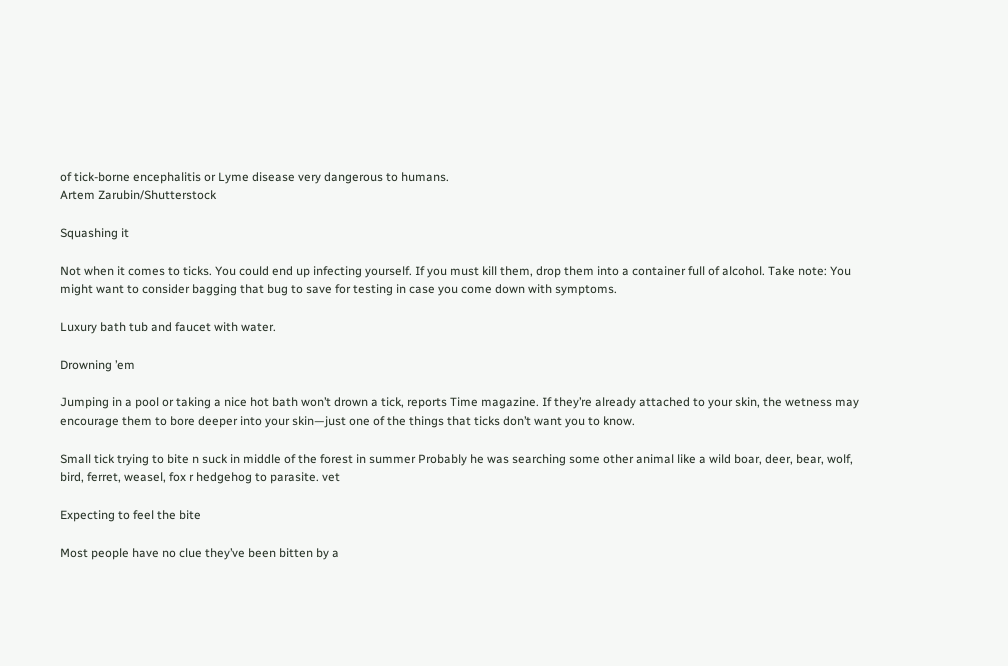of tick-borne encephalitis or Lyme disease very dangerous to humans.
Artem Zarubin/Shutterstock

Squashing it

Not when it comes to ticks. You could end up infecting yourself. If you must kill them, drop them into a container full of alcohol. Take note: You might want to consider bagging that bug to save for testing in case you come down with symptoms.

Luxury bath tub and faucet with water.

Drowning ’em

Jumping in a pool or taking a nice hot bath won’t drown a tick, reports Time magazine. If they’re already attached to your skin, the wetness may encourage them to bore deeper into your skin—just one of the things that ticks don’t want you to know.

Small tick trying to bite n suck in middle of the forest in summer Probably he was searching some other animal like a wild boar, deer, bear, wolf, bird, ferret, weasel, fox r hedgehog to parasite. vet

Expecting to feel the bite

Most people have no clue they’ve been bitten by a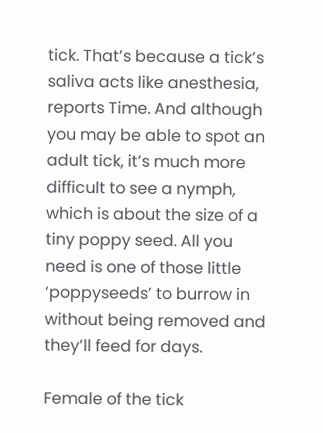tick. That’s because a tick’s saliva acts like anesthesia, reports Time. And although you may be able to spot an adult tick, it’s much more difficult to see a nymph, which is about the size of a tiny poppy seed. All you need is one of those little ‘poppyseeds’ to burrow in without being removed and they’ll feed for days.

Female of the tick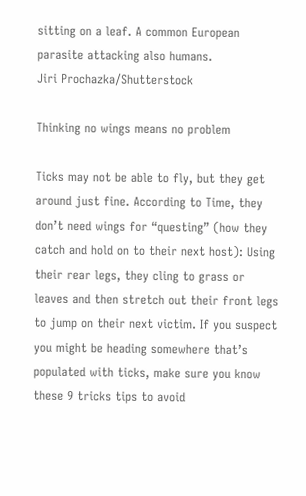sitting on a leaf. A common European parasite attacking also humans.
Jiri Prochazka/Shutterstock

Thinking no wings means no problem

Ticks may not be able to fly, but they get around just fine. According to Time, they don’t need wings for “questing” (how they catch and hold on to their next host): Using their rear legs, they cling to grass or leaves and then stretch out their front legs to jump on their next victim. If you suspect you might be heading somewhere that’s populated with ticks, make sure you know these 9 tricks tips to avoid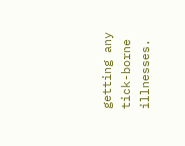getting any tick-borne illnesses.